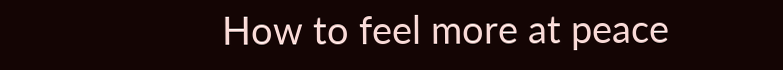How to feel more at peace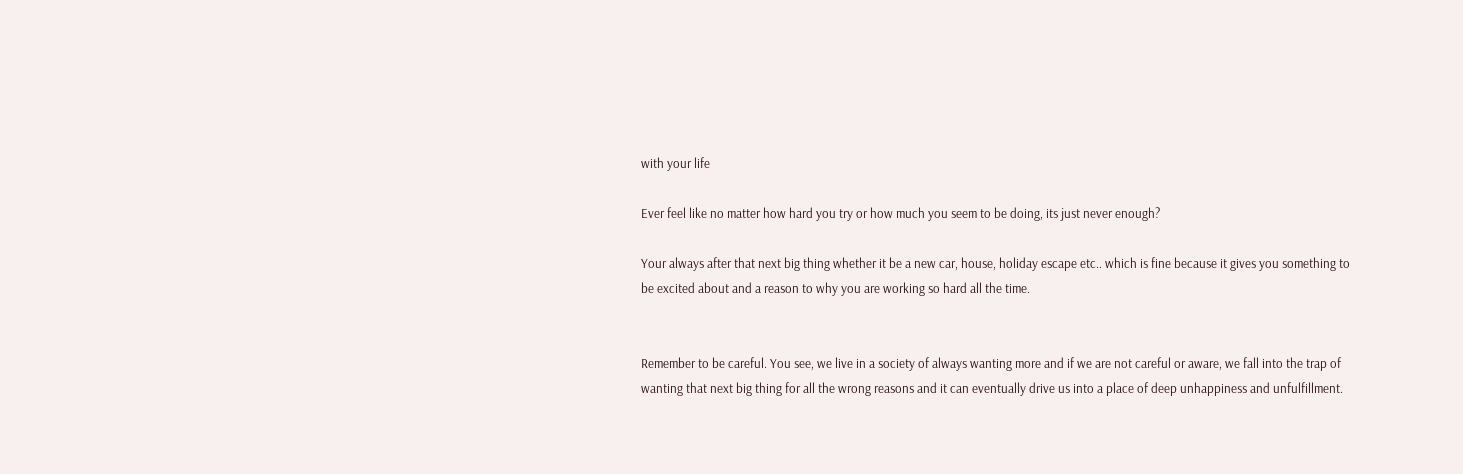with your life

Ever feel like no matter how hard you try or how much you seem to be doing, its just never enough?

Your always after that next big thing whether it be a new car, house, holiday escape etc.. which is fine because it gives you something to be excited about and a reason to why you are working so hard all the time.


Remember to be careful. You see, we live in a society of always wanting more and if we are not careful or aware, we fall into the trap of wanting that next big thing for all the wrong reasons and it can eventually drive us into a place of deep unhappiness and unfulfillment.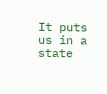It puts us in a state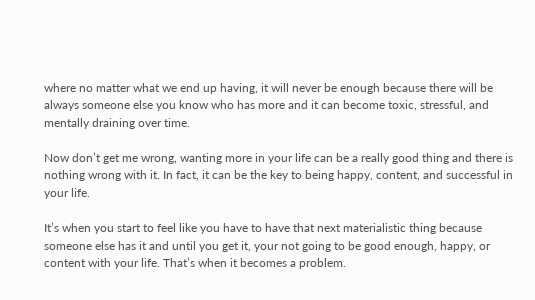where no matter what we end up having, it will never be enough because there will be always someone else you know who has more and it can become toxic, stressful, and mentally draining over time.

Now don’t get me wrong, wanting more in your life can be a really good thing and there is nothing wrong with it. In fact, it can be the key to being happy, content, and successful in your life.

It’s when you start to feel like you have to have that next materialistic thing because someone else has it and until you get it, your not going to be good enough, happy, or content with your life. That’s when it becomes a problem.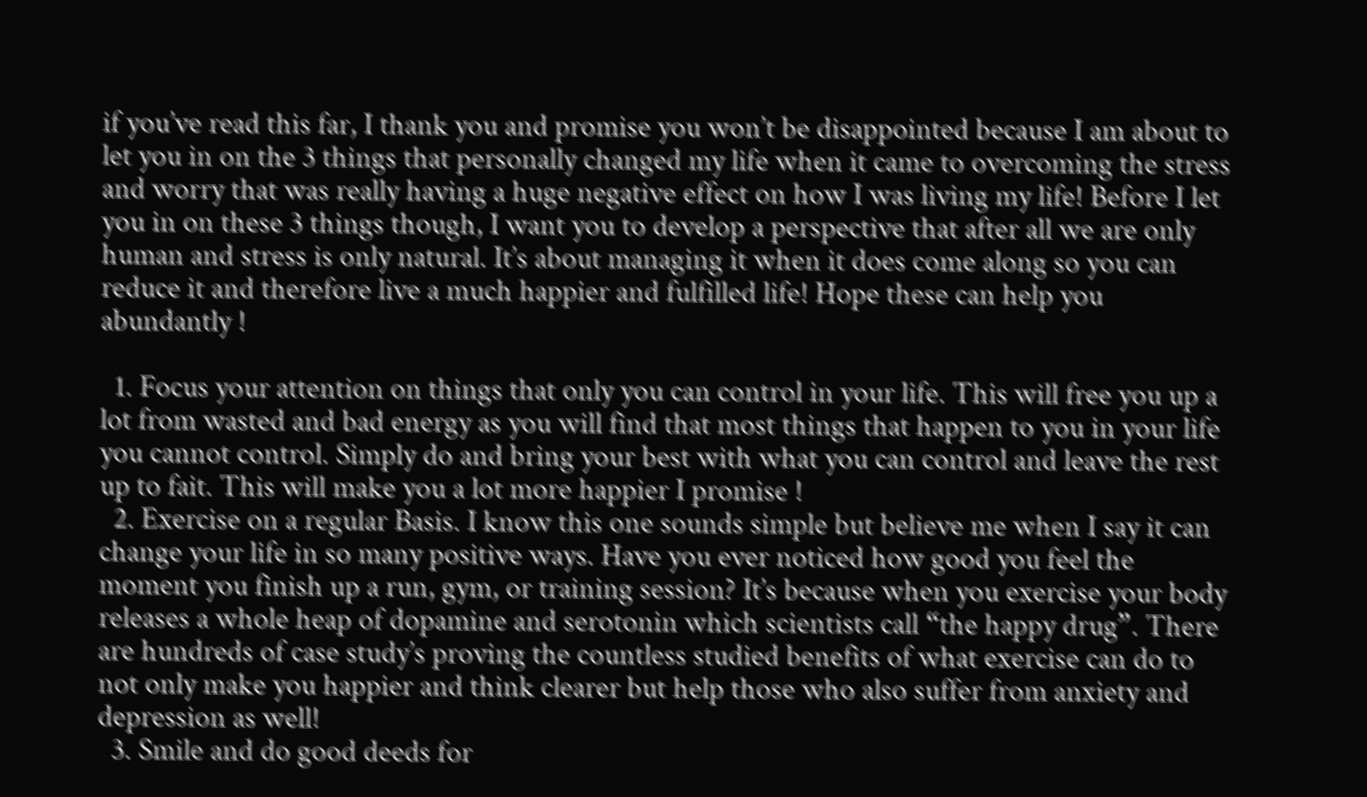if you’ve read this far, I thank you and promise you won’t be disappointed because I am about to let you in on the 3 things that personally changed my life when it came to overcoming the stress and worry that was really having a huge negative effect on how I was living my life! Before I let you in on these 3 things though, I want you to develop a perspective that after all we are only human and stress is only natural. It’s about managing it when it does come along so you can reduce it and therefore live a much happier and fulfilled life! Hope these can help you abundantly !

  1. Focus your attention on things that only you can control in your life. This will free you up a lot from wasted and bad energy as you will find that most things that happen to you in your life you cannot control. Simply do and bring your best with what you can control and leave the rest up to fait. This will make you a lot more happier I promise !
  2. Exercise on a regular Basis. I know this one sounds simple but believe me when I say it can change your life in so many positive ways. Have you ever noticed how good you feel the moment you finish up a run, gym, or training session? It’s because when you exercise your body releases a whole heap of dopamine and serotonin which scientists call “the happy drug”. There are hundreds of case study’s proving the countless studied benefits of what exercise can do to not only make you happier and think clearer but help those who also suffer from anxiety and depression as well!
  3. Smile and do good deeds for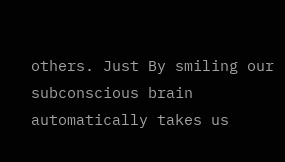others. Just By smiling our subconscious brain automatically takes us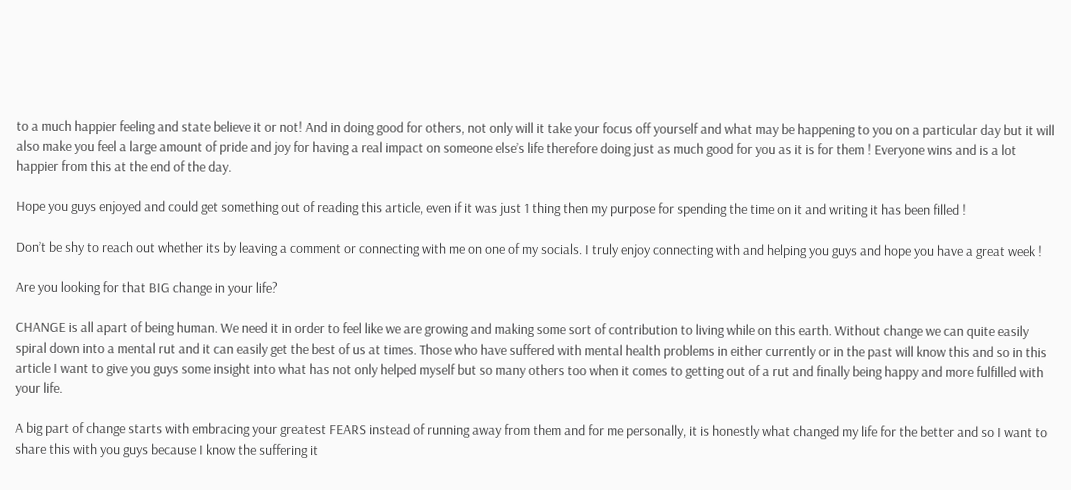to a much happier feeling and state believe it or not! And in doing good for others, not only will it take your focus off yourself and what may be happening to you on a particular day but it will also make you feel a large amount of pride and joy for having a real impact on someone else’s life therefore doing just as much good for you as it is for them ! Everyone wins and is a lot happier from this at the end of the day.

Hope you guys enjoyed and could get something out of reading this article, even if it was just 1 thing then my purpose for spending the time on it and writing it has been filled !

Don’t be shy to reach out whether its by leaving a comment or connecting with me on one of my socials. I truly enjoy connecting with and helping you guys and hope you have a great week !

Are you looking for that BIG change in your life?

CHANGE is all apart of being human. We need it in order to feel like we are growing and making some sort of contribution to living while on this earth. Without change we can quite easily spiral down into a mental rut and it can easily get the best of us at times. Those who have suffered with mental health problems in either currently or in the past will know this and so in this article I want to give you guys some insight into what has not only helped myself but so many others too when it comes to getting out of a rut and finally being happy and more fulfilled with your life.

A big part of change starts with embracing your greatest FEARS instead of running away from them and for me personally, it is honestly what changed my life for the better and so I want to share this with you guys because I know the suffering it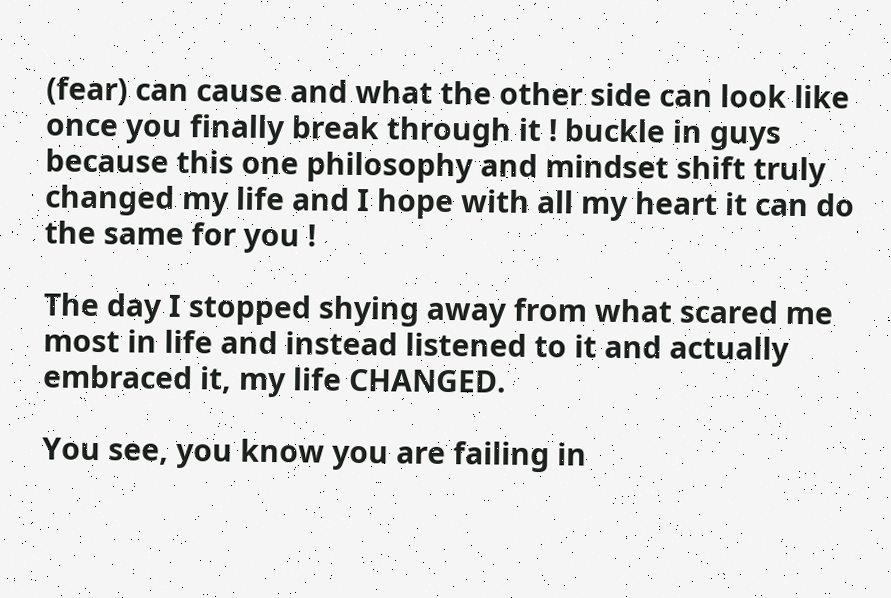(fear) can cause and what the other side can look like once you finally break through it ! buckle in guys because this one philosophy and mindset shift truly changed my life and I hope with all my heart it can do the same for you !

The day I stopped shying away from what scared me most in life and instead listened to it and actually embraced it, my life CHANGED.

You see, you know you are failing in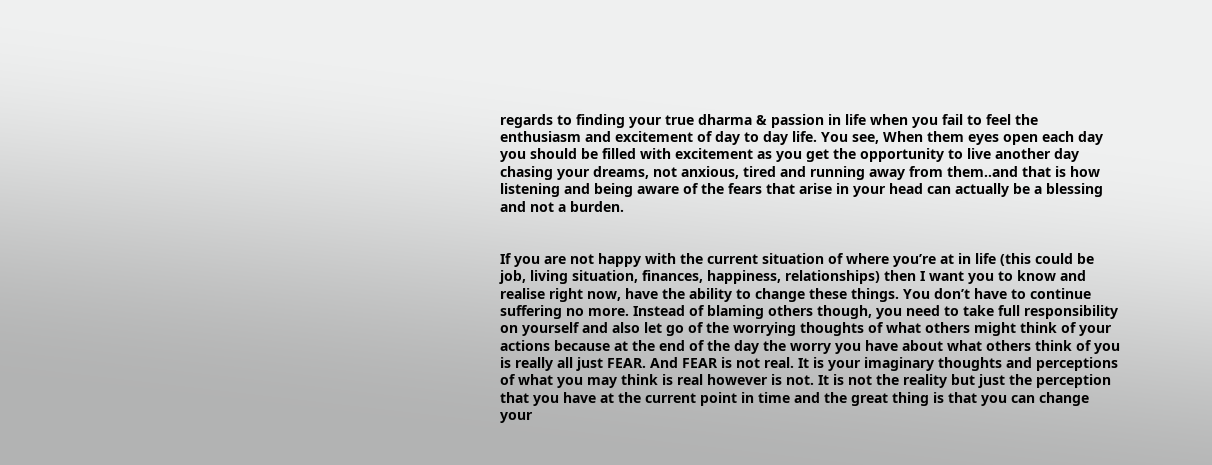regards to finding your true dharma & passion in life when you fail to feel the enthusiasm and excitement of day to day life. You see, When them eyes open each day you should be filled with excitement as you get the opportunity to live another day chasing your dreams, not anxious, tired and running away from them..and that is how listening and being aware of the fears that arise in your head can actually be a blessing and not a burden.


If you are not happy with the current situation of where you’re at in life (this could be job, living situation, finances, happiness, relationships) then I want you to know and realise right now, have the ability to change these things. You don’t have to continue suffering no more. Instead of blaming others though, you need to take full responsibility on yourself and also let go of the worrying thoughts of what others might think of your actions because at the end of the day the worry you have about what others think of you is really all just FEAR. And FEAR is not real. It is your imaginary thoughts and perceptions of what you may think is real however is not. It is not the reality but just the perception that you have at the current point in time and the great thing is that you can change your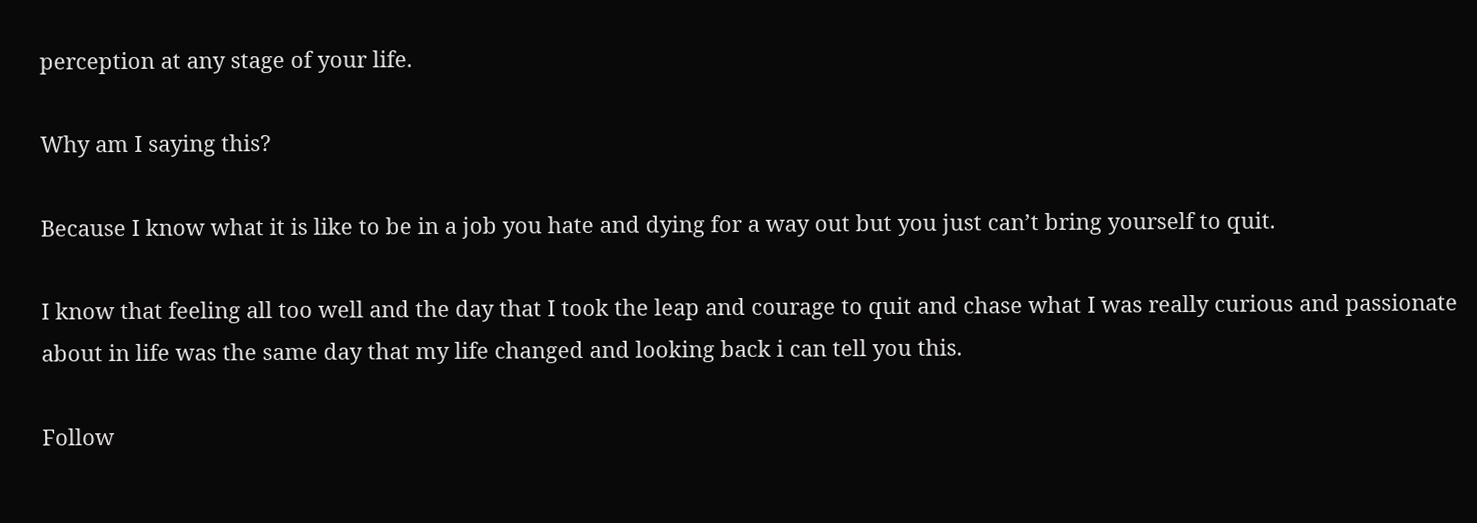perception at any stage of your life.

Why am I saying this?

Because I know what it is like to be in a job you hate and dying for a way out but you just can’t bring yourself to quit.

I know that feeling all too well and the day that I took the leap and courage to quit and chase what I was really curious and passionate about in life was the same day that my life changed and looking back i can tell you this.

Follow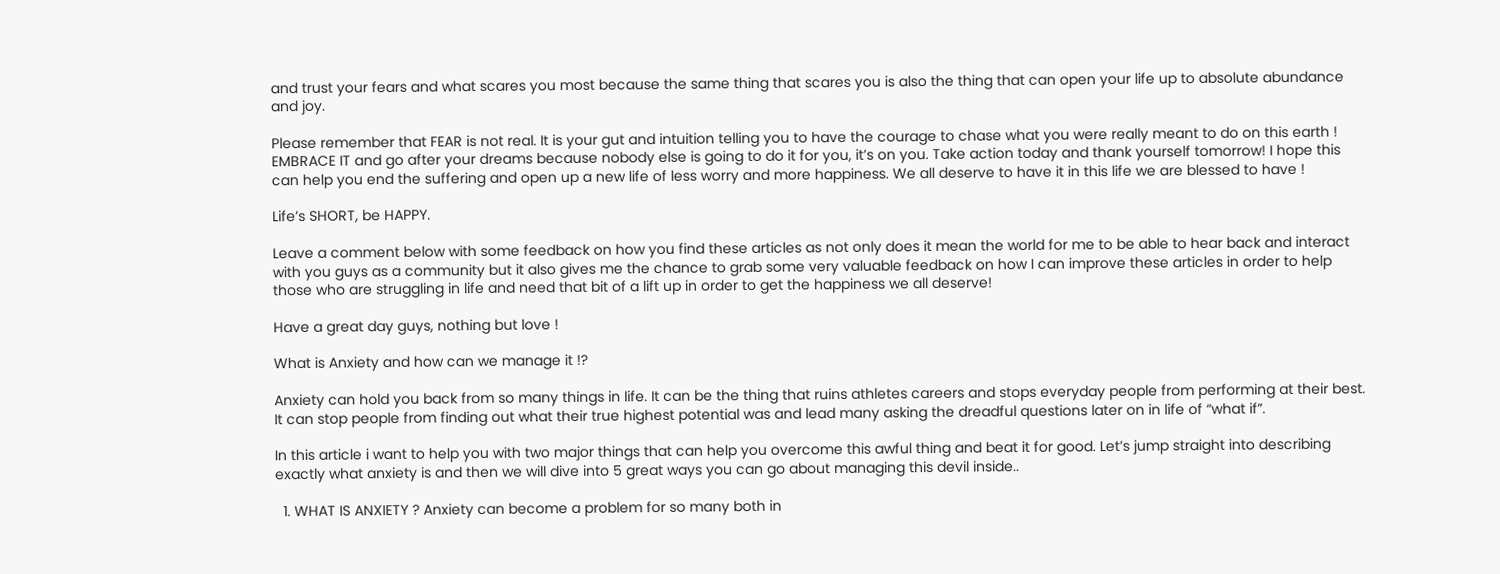and trust your fears and what scares you most because the same thing that scares you is also the thing that can open your life up to absolute abundance and joy.

Please remember that FEAR is not real. It is your gut and intuition telling you to have the courage to chase what you were really meant to do on this earth ! EMBRACE IT and go after your dreams because nobody else is going to do it for you, it’s on you. Take action today and thank yourself tomorrow! I hope this can help you end the suffering and open up a new life of less worry and more happiness. We all deserve to have it in this life we are blessed to have !

Life’s SHORT, be HAPPY.

Leave a comment below with some feedback on how you find these articles as not only does it mean the world for me to be able to hear back and interact with you guys as a community but it also gives me the chance to grab some very valuable feedback on how I can improve these articles in order to help those who are struggling in life and need that bit of a lift up in order to get the happiness we all deserve!

Have a great day guys, nothing but love !

What is Anxiety and how can we manage it !?

Anxiety can hold you back from so many things in life. It can be the thing that ruins athletes careers and stops everyday people from performing at their best. It can stop people from finding out what their true highest potential was and lead many asking the dreadful questions later on in life of “what if”.

In this article i want to help you with two major things that can help you overcome this awful thing and beat it for good. Let’s jump straight into describing exactly what anxiety is and then we will dive into 5 great ways you can go about managing this devil inside..

  1. WHAT IS ANXIETY ? Anxiety can become a problem for so many both in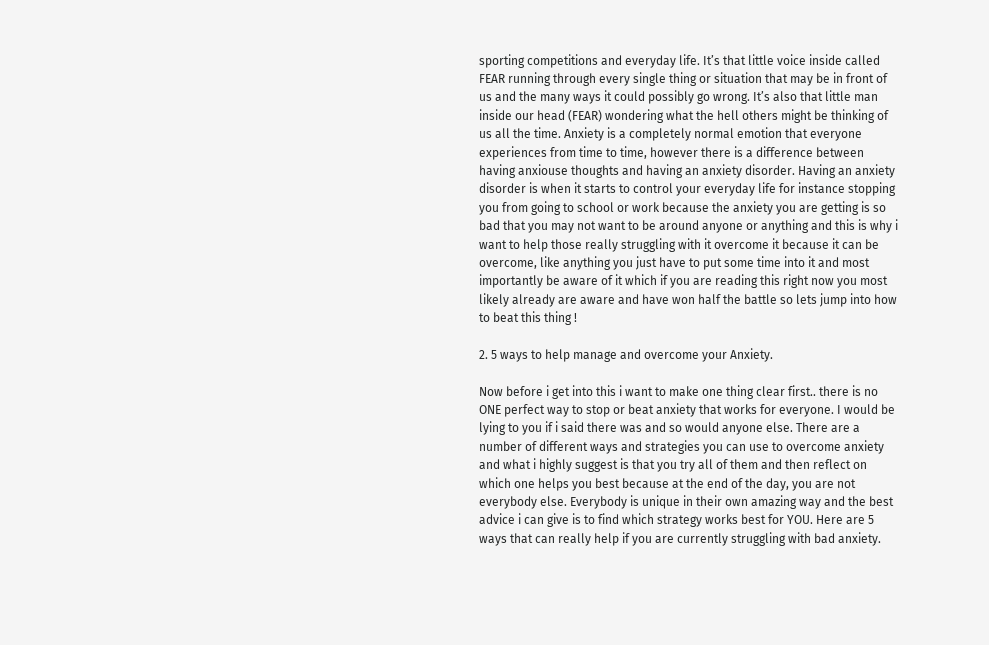sporting competitions and everyday life. It’s that little voice inside called FEAR running through every single thing or situation that may be in front of us and the many ways it could possibly go wrong. It’s also that little man inside our head (FEAR) wondering what the hell others might be thinking of us all the time. Anxiety is a completely normal emotion that everyone experiences from time to time, however there is a difference between having anxiouse thoughts and having an anxiety disorder. Having an anxiety disorder is when it starts to control your everyday life for instance stopping you from going to school or work because the anxiety you are getting is so bad that you may not want to be around anyone or anything and this is why i want to help those really struggling with it overcome it because it can be overcome, like anything you just have to put some time into it and most importantly be aware of it which if you are reading this right now you most likely already are aware and have won half the battle so lets jump into how to beat this thing !

2. 5 ways to help manage and overcome your Anxiety.

Now before i get into this i want to make one thing clear first.. there is no ONE perfect way to stop or beat anxiety that works for everyone. I would be lying to you if i said there was and so would anyone else. There are a number of different ways and strategies you can use to overcome anxiety and what i highly suggest is that you try all of them and then reflect on which one helps you best because at the end of the day, you are not everybody else. Everybody is unique in their own amazing way and the best advice i can give is to find which strategy works best for YOU. Here are 5 ways that can really help if you are currently struggling with bad anxiety.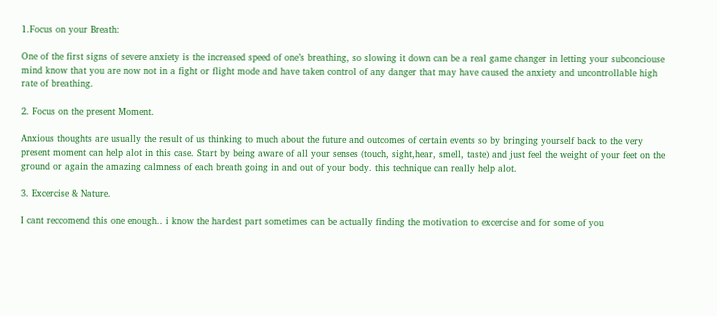1.Focus on your Breath:

One of the first signs of severe anxiety is the increased speed of one’s breathing, so slowing it down can be a real game changer in letting your subconciouse mind know that you are now not in a fight or flight mode and have taken control of any danger that may have caused the anxiety and uncontrollable high rate of breathing.

2. Focus on the present Moment.

Anxious thoughts are usually the result of us thinking to much about the future and outcomes of certain events so by bringing yourself back to the very present moment can help alot in this case. Start by being aware of all your senses (touch, sight,hear, smell, taste) and just feel the weight of your feet on the ground or again the amazing calmness of each breath going in and out of your body. this technique can really help alot.

3. Excercise & Nature.

I cant reccomend this one enough.. i know the hardest part sometimes can be actually finding the motivation to excercise and for some of you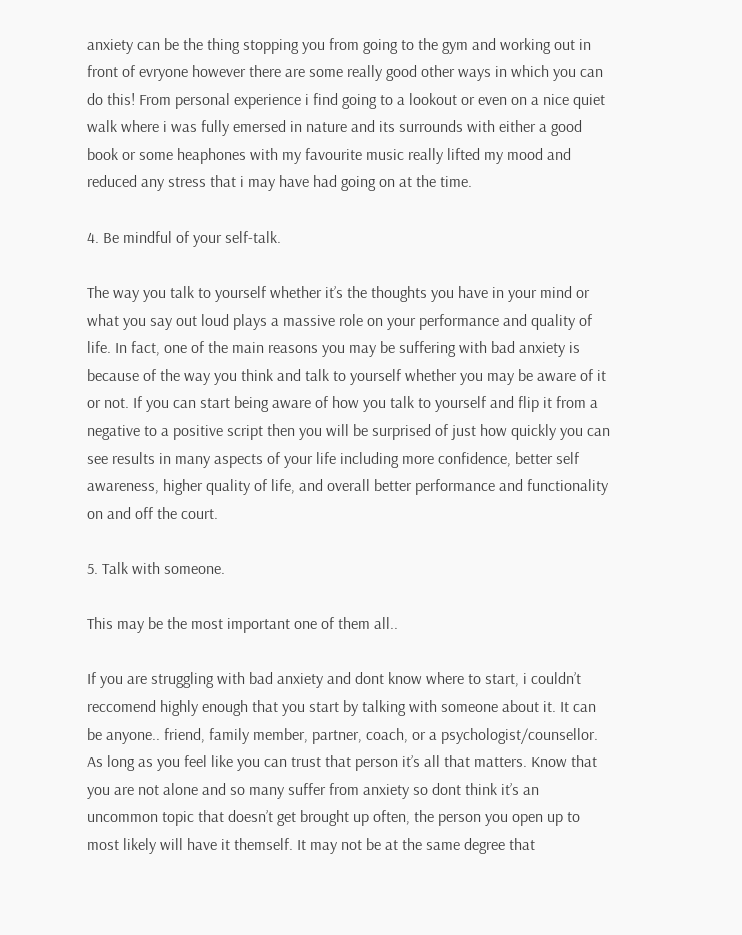anxiety can be the thing stopping you from going to the gym and working out in front of evryone however there are some really good other ways in which you can do this! From personal experience i find going to a lookout or even on a nice quiet walk where i was fully emersed in nature and its surrounds with either a good book or some heaphones with my favourite music really lifted my mood and reduced any stress that i may have had going on at the time.

4. Be mindful of your self-talk.

The way you talk to yourself whether it’s the thoughts you have in your mind or what you say out loud plays a massive role on your performance and quality of life. In fact, one of the main reasons you may be suffering with bad anxiety is because of the way you think and talk to yourself whether you may be aware of it or not. If you can start being aware of how you talk to yourself and flip it from a negative to a positive script then you will be surprised of just how quickly you can see results in many aspects of your life including more confidence, better self awareness, higher quality of life, and overall better performance and functionality on and off the court.

5. Talk with someone.

This may be the most important one of them all..

If you are struggling with bad anxiety and dont know where to start, i couldn’t reccomend highly enough that you start by talking with someone about it. It can be anyone.. friend, family member, partner, coach, or a psychologist/counsellor. As long as you feel like you can trust that person it’s all that matters. Know that you are not alone and so many suffer from anxiety so dont think it’s an uncommon topic that doesn’t get brought up often, the person you open up to most likely will have it themself. It may not be at the same degree that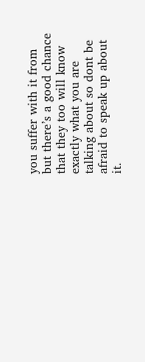you suffer with it from but there’s a good chance that they too will know exactly what you are talking about so dont be afraid to speak up about it.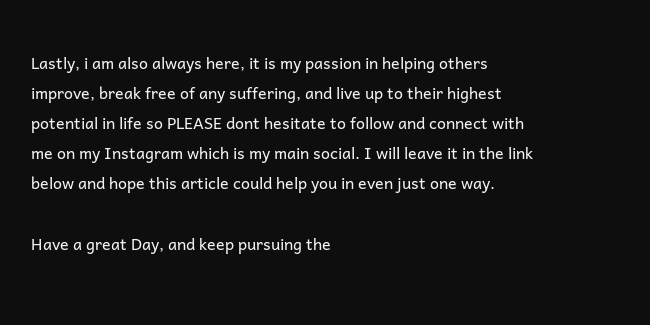Lastly, i am also always here, it is my passion in helping others improve, break free of any suffering, and live up to their highest potential in life so PLEASE dont hesitate to follow and connect with me on my Instagram which is my main social. I will leave it in the link below and hope this article could help you in even just one way.

Have a great Day, and keep pursuing the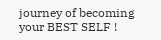journey of becoming your BEST SELF !